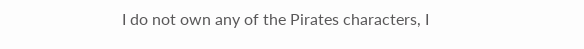I do not own any of the Pirates characters, I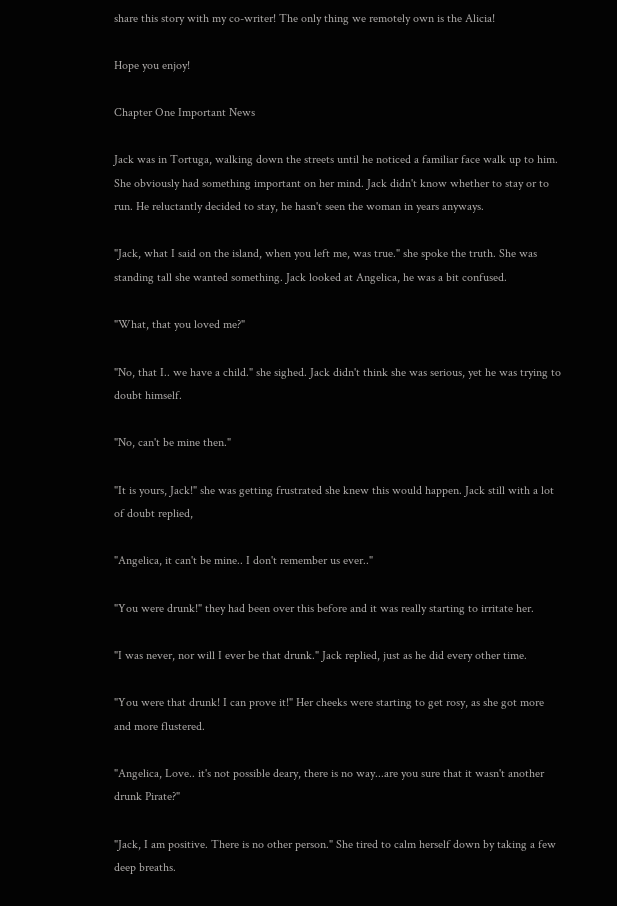share this story with my co-writer! The only thing we remotely own is the Alicia!

Hope you enjoy!

Chapter One Important News

Jack was in Tortuga, walking down the streets until he noticed a familiar face walk up to him. She obviously had something important on her mind. Jack didn't know whether to stay or to run. He reluctantly decided to stay, he hasn't seen the woman in years anyways.

"Jack, what I said on the island, when you left me, was true." she spoke the truth. She was standing tall she wanted something. Jack looked at Angelica, he was a bit confused.

"What, that you loved me?"

"No, that I.. we have a child." she sighed. Jack didn't think she was serious, yet he was trying to doubt himself.

"No, can't be mine then."

"It is yours, Jack!" she was getting frustrated she knew this would happen. Jack still with a lot of doubt replied,

"Angelica, it can't be mine.. I don't remember us ever.."

"You were drunk!" they had been over this before and it was really starting to irritate her.

"I was never, nor will I ever be that drunk." Jack replied, just as he did every other time.

"You were that drunk! I can prove it!" Her cheeks were starting to get rosy, as she got more and more flustered.

"Angelica, Love.. it's not possible deary, there is no way...are you sure that it wasn't another drunk Pirate?"

"Jack, I am positive. There is no other person." She tired to calm herself down by taking a few deep breaths.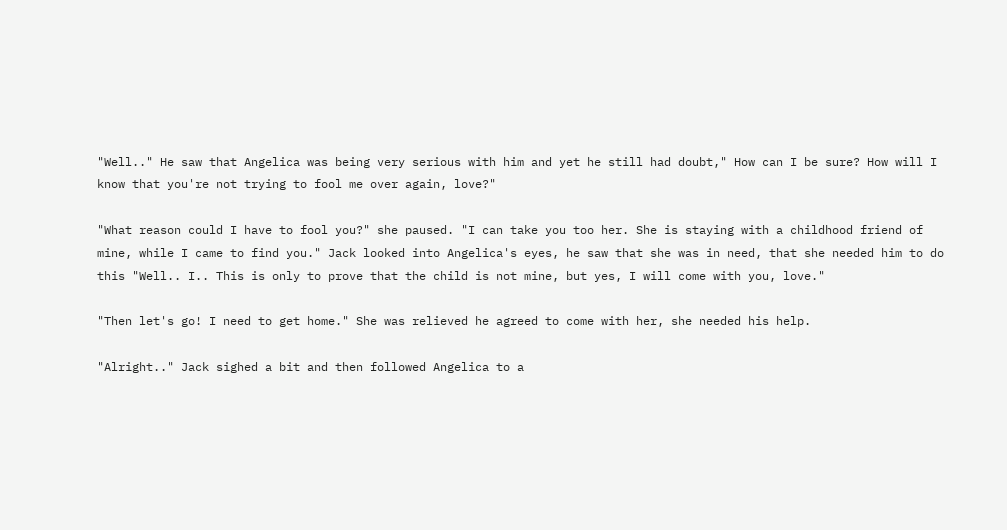"Well.." He saw that Angelica was being very serious with him and yet he still had doubt," How can I be sure? How will I know that you're not trying to fool me over again, love?"

"What reason could I have to fool you?" she paused. "I can take you too her. She is staying with a childhood friend of mine, while I came to find you." Jack looked into Angelica's eyes, he saw that she was in need, that she needed him to do this "Well.. I.. This is only to prove that the child is not mine, but yes, I will come with you, love."

"Then let's go! I need to get home." She was relieved he agreed to come with her, she needed his help.

"Alright.." Jack sighed a bit and then followed Angelica to a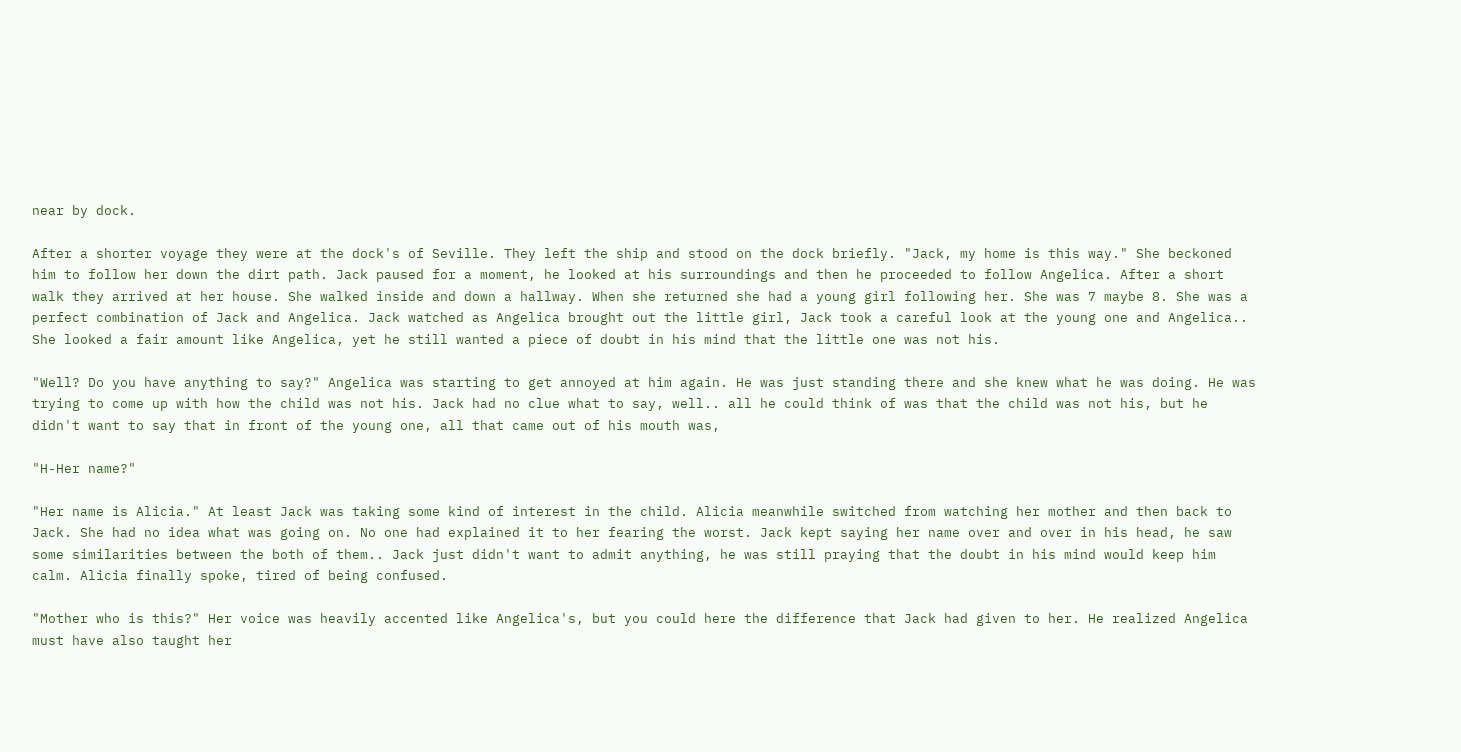near by dock.

After a shorter voyage they were at the dock's of Seville. They left the ship and stood on the dock briefly. "Jack, my home is this way." She beckoned him to follow her down the dirt path. Jack paused for a moment, he looked at his surroundings and then he proceeded to follow Angelica. After a short walk they arrived at her house. She walked inside and down a hallway. When she returned she had a young girl following her. She was 7 maybe 8. She was a perfect combination of Jack and Angelica. Jack watched as Angelica brought out the little girl, Jack took a careful look at the young one and Angelica.. She looked a fair amount like Angelica, yet he still wanted a piece of doubt in his mind that the little one was not his.

"Well? Do you have anything to say?" Angelica was starting to get annoyed at him again. He was just standing there and she knew what he was doing. He was trying to come up with how the child was not his. Jack had no clue what to say, well.. all he could think of was that the child was not his, but he didn't want to say that in front of the young one, all that came out of his mouth was,

"H-Her name?"

"Her name is Alicia." At least Jack was taking some kind of interest in the child. Alicia meanwhile switched from watching her mother and then back to Jack. She had no idea what was going on. No one had explained it to her fearing the worst. Jack kept saying her name over and over in his head, he saw some similarities between the both of them.. Jack just didn't want to admit anything, he was still praying that the doubt in his mind would keep him calm. Alicia finally spoke, tired of being confused.

"Mother who is this?" Her voice was heavily accented like Angelica's, but you could here the difference that Jack had given to her. He realized Angelica must have also taught her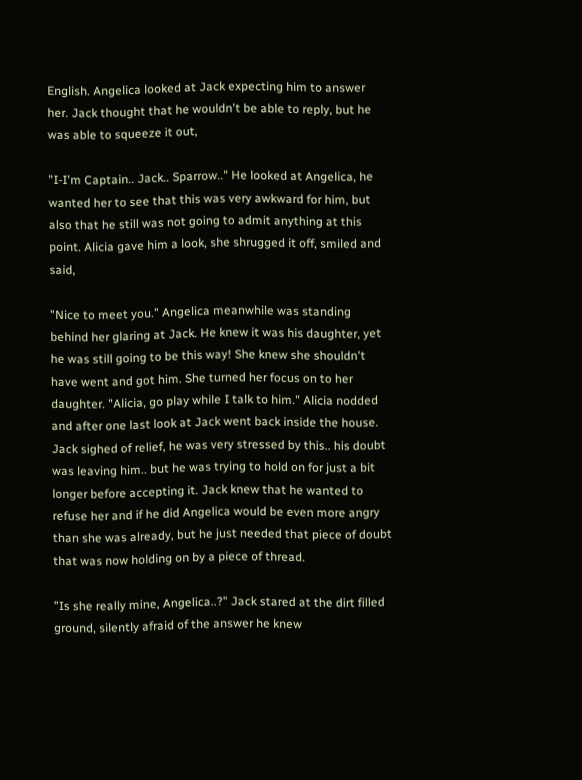English. Angelica looked at Jack expecting him to answer her. Jack thought that he wouldn't be able to reply, but he was able to squeeze it out,

"I-I'm Captain.. Jack.. Sparrow.." He looked at Angelica, he wanted her to see that this was very awkward for him, but also that he still was not going to admit anything at this point. Alicia gave him a look, she shrugged it off, smiled and said,

"Nice to meet you." Angelica meanwhile was standing behind her glaring at Jack. He knew it was his daughter, yet he was still going to be this way! She knew she shouldn't have went and got him. She turned her focus on to her daughter. "Alicia, go play while I talk to him." Alicia nodded and after one last look at Jack went back inside the house. Jack sighed of relief, he was very stressed by this.. his doubt was leaving him.. but he was trying to hold on for just a bit longer before accepting it. Jack knew that he wanted to refuse her and if he did Angelica would be even more angry than she was already, but he just needed that piece of doubt that was now holding on by a piece of thread.

"Is she really mine, Angelica..?" Jack stared at the dirt filled ground, silently afraid of the answer he knew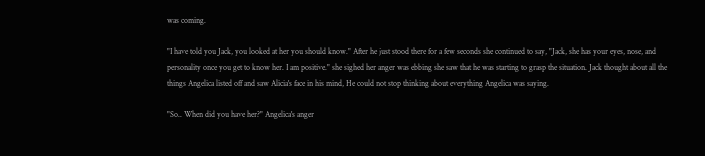was coming.

"I have told you Jack, you looked at her you should know." After he just stood there for a few seconds she continued to say, "Jack, she has your eyes, nose, and personality once you get to know her. I am positive." she sighed her anger was ebbing she saw that he was starting to grasp the situation. Jack thought about all the things Angelica listed off and saw Alicia's face in his mind, He could not stop thinking about everything Angelica was saying.

"So.. When did you have her?" Angelica's anger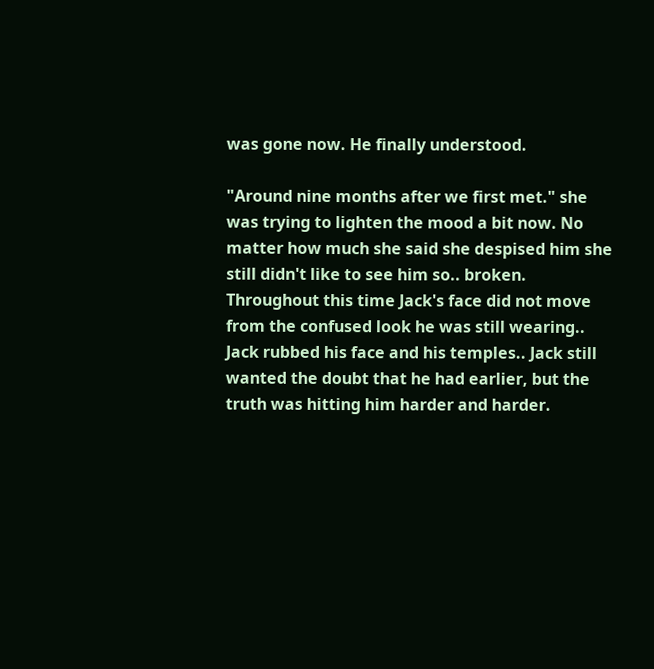was gone now. He finally understood.

"Around nine months after we first met." she was trying to lighten the mood a bit now. No matter how much she said she despised him she still didn't like to see him so.. broken. Throughout this time Jack's face did not move from the confused look he was still wearing.. Jack rubbed his face and his temples.. Jack still wanted the doubt that he had earlier, but the truth was hitting him harder and harder.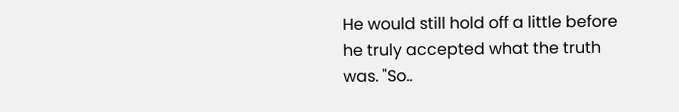He would still hold off a little before he truly accepted what the truth was. "So..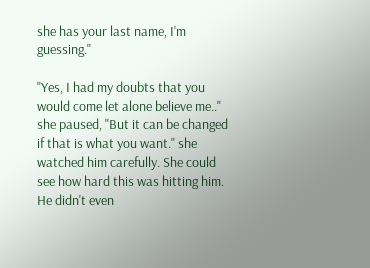she has your last name, I'm guessing."

"Yes, I had my doubts that you would come let alone believe me.." she paused, "But it can be changed if that is what you want." she watched him carefully. She could see how hard this was hitting him. He didn't even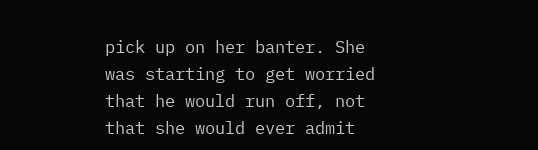pick up on her banter. She was starting to get worried that he would run off, not that she would ever admit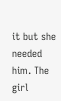it but she needed him. The girl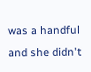was a handful and she didn't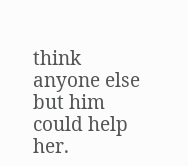think anyone else but him could help her.